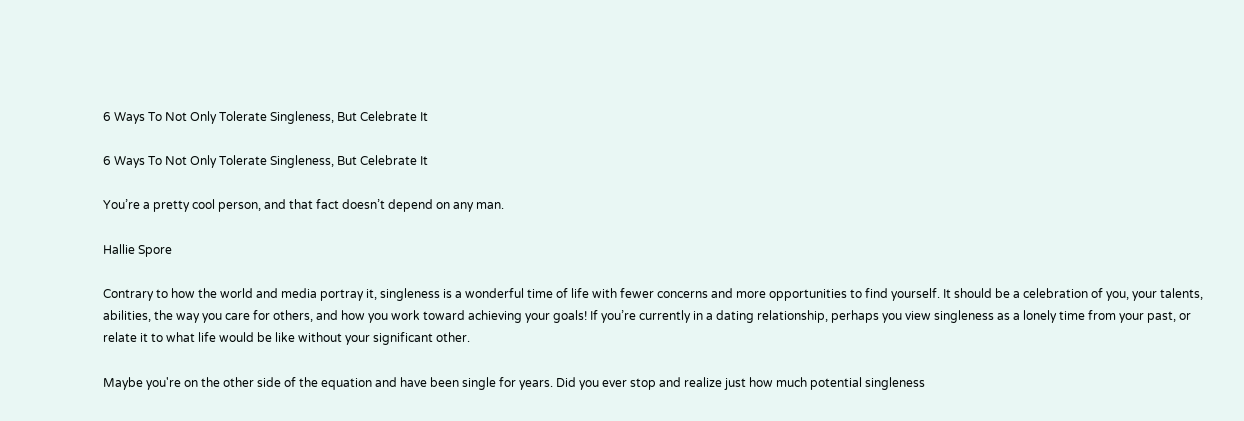6 Ways To Not Only Tolerate Singleness, But Celebrate It

6 Ways To Not Only Tolerate Singleness, But Celebrate It

You’re a pretty cool person, and that fact doesn’t depend on any man.

Hallie Spore

Contrary to how the world and media portray it, singleness is a wonderful time of life with fewer concerns and more opportunities to find yourself. It should be a celebration of you, your talents, abilities, the way you care for others, and how you work toward achieving your goals! If you’re currently in a dating relationship, perhaps you view singleness as a lonely time from your past, or relate it to what life would be like without your significant other.

Maybe you're on the other side of the equation and have been single for years. Did you ever stop and realize just how much potential singleness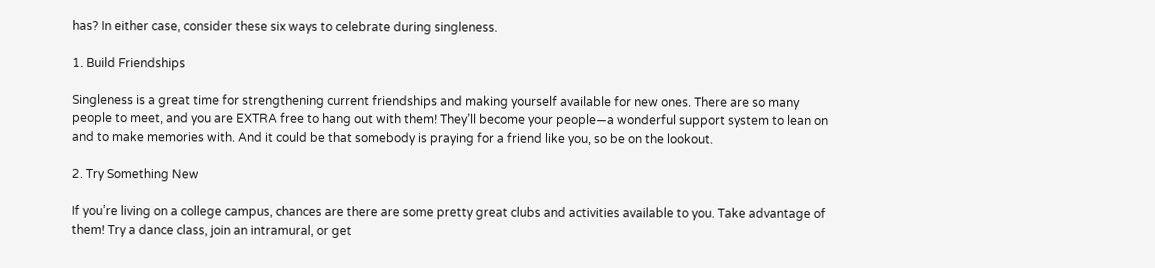has? In either case, consider these six ways to celebrate during singleness.

1. Build Friendships

Singleness is a great time for strengthening current friendships and making yourself available for new ones. There are so many people to meet, and you are EXTRA free to hang out with them! They’ll become your people—a wonderful support system to lean on and to make memories with. And it could be that somebody is praying for a friend like you, so be on the lookout.

2. Try Something New

If you’re living on a college campus, chances are there are some pretty great clubs and activities available to you. Take advantage of them! Try a dance class, join an intramural, or get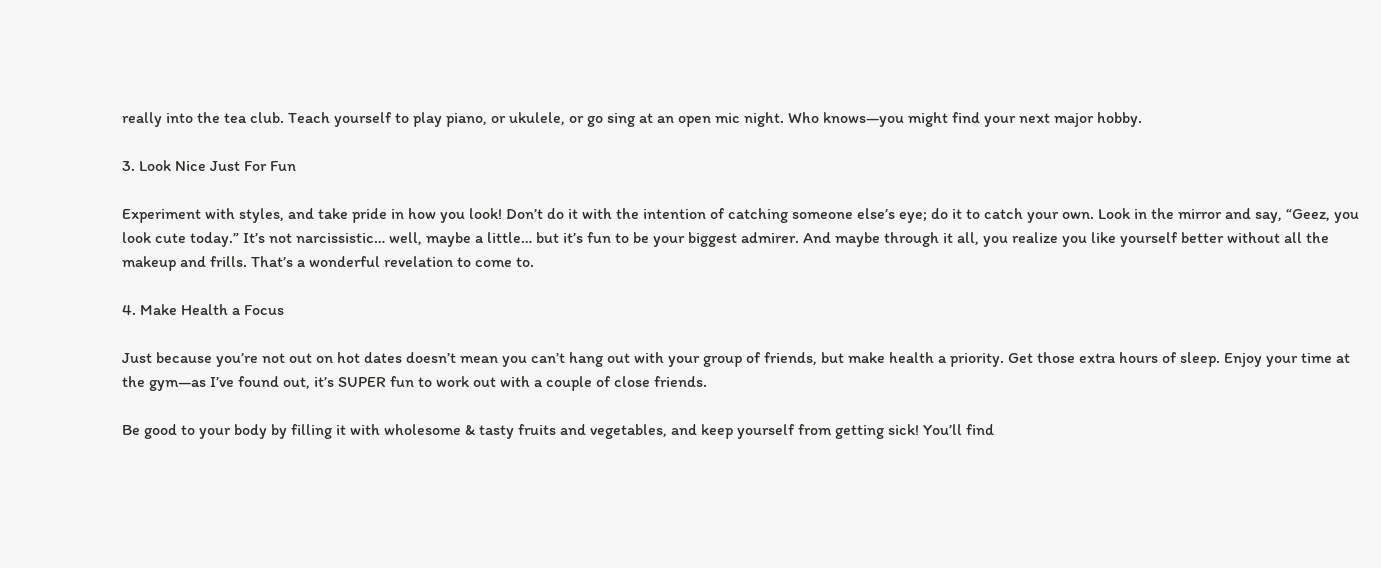really into the tea club. Teach yourself to play piano, or ukulele, or go sing at an open mic night. Who knows—you might find your next major hobby.

3. Look Nice Just For Fun

Experiment with styles, and take pride in how you look! Don’t do it with the intention of catching someone else’s eye; do it to catch your own. Look in the mirror and say, “Geez, you look cute today.” It’s not narcissistic… well, maybe a little… but it’s fun to be your biggest admirer. And maybe through it all, you realize you like yourself better without all the makeup and frills. That’s a wonderful revelation to come to.

4. Make Health a Focus

Just because you’re not out on hot dates doesn’t mean you can’t hang out with your group of friends, but make health a priority. Get those extra hours of sleep. Enjoy your time at the gym—as I’ve found out, it’s SUPER fun to work out with a couple of close friends.

Be good to your body by filling it with wholesome & tasty fruits and vegetables, and keep yourself from getting sick! You’ll find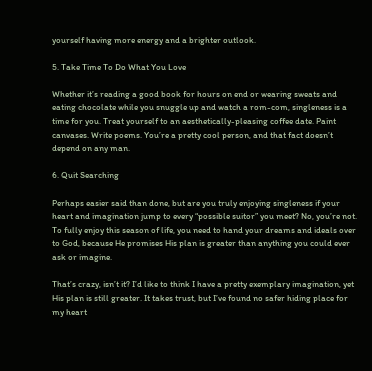yourself having more energy and a brighter outlook.

5. Take Time To Do What You Love

Whether it’s reading a good book for hours on end or wearing sweats and eating chocolate while you snuggle up and watch a rom-com, singleness is a time for you. Treat yourself to an aesthetically-pleasing coffee date. Paint canvases. Write poems. You’re a pretty cool person, and that fact doesn’t depend on any man.

6. Quit Searching

Perhaps easier said than done, but are you truly enjoying singleness if your heart and imagination jump to every “possible suitor” you meet? No, you’re not. To fully enjoy this season of life, you need to hand your dreams and ideals over to God, because He promises His plan is greater than anything you could ever ask or imagine.

That’s crazy, isn’t it? I’d like to think I have a pretty exemplary imagination, yet His plan is still greater. It takes trust, but I’ve found no safer hiding place for my heart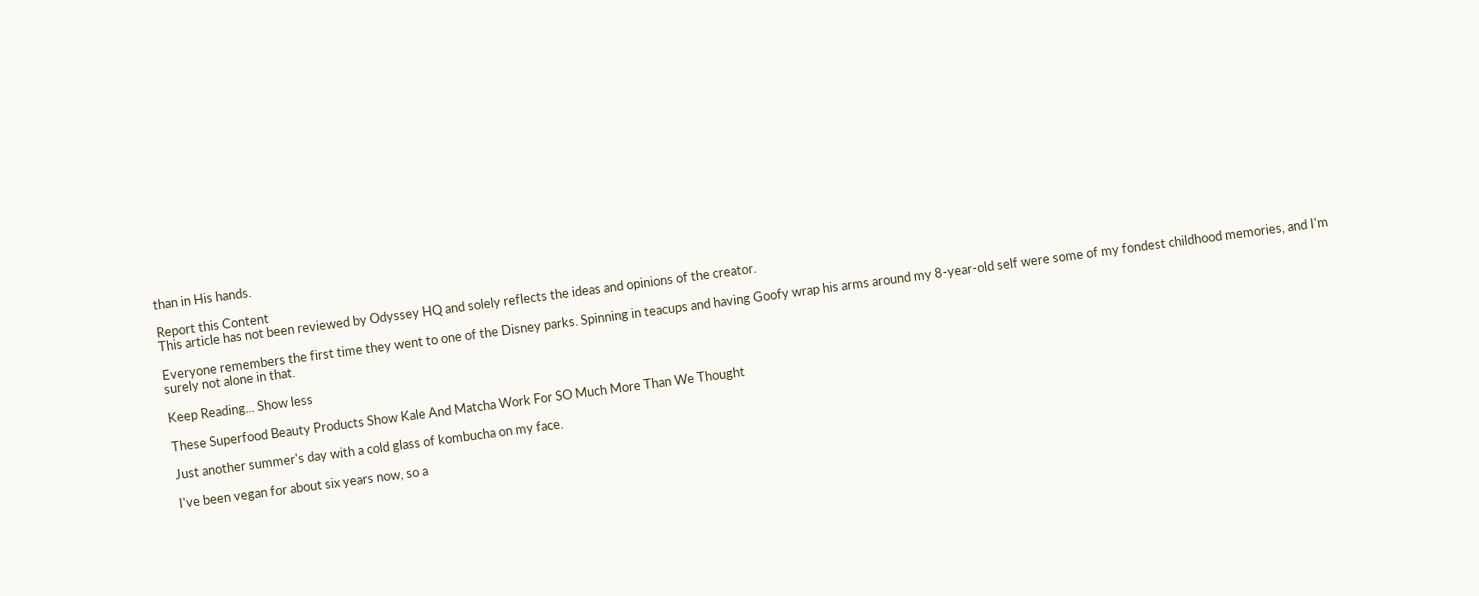than in His hands.

Report this Content
This article has not been reviewed by Odyssey HQ and solely reflects the ideas and opinions of the creator.

Everyone remembers the first time they went to one of the Disney parks. Spinning in teacups and having Goofy wrap his arms around my 8-year-old self were some of my fondest childhood memories, and I'm surely not alone in that.

Keep Reading... Show less

These Superfood Beauty Products Show Kale And Matcha Work For SO Much More Than We Thought

Just another summer's day with a cold glass of kombucha on my face.

I've been vegan for about six years now, so a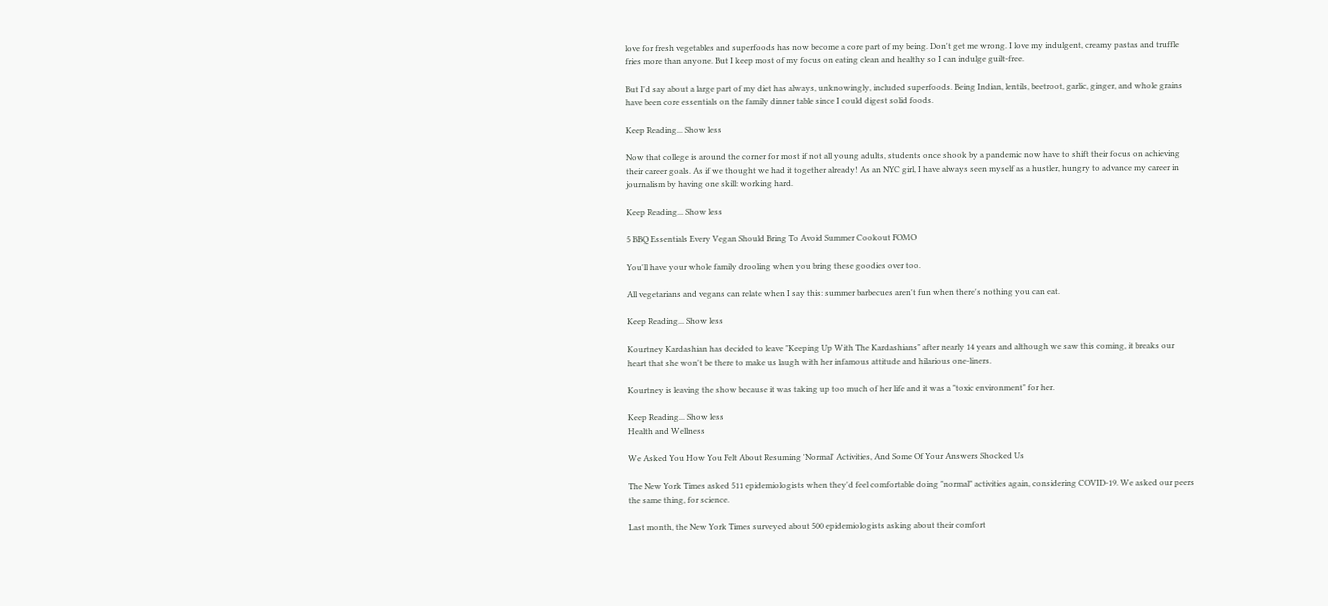love for fresh vegetables and superfoods has now become a core part of my being. Don't get me wrong. I love my indulgent, creamy pastas and truffle fries more than anyone. But I keep most of my focus on eating clean and healthy so I can indulge guilt-free.

But I'd say about a large part of my diet has always, unknowingly, included superfoods. Being Indian, lentils, beetroot, garlic, ginger, and whole grains have been core essentials on the family dinner table since I could digest solid foods.

Keep Reading... Show less

Now that college is around the corner for most if not all young adults, students once shook by a pandemic now have to shift their focus on achieving their career goals. As if we thought we had it together already! As an NYC girl, I have always seen myself as a hustler, hungry to advance my career in journalism by having one skill: working hard.

Keep Reading... Show less

5 BBQ Essentials Every Vegan Should Bring To Avoid Summer Cookout FOMO

You'll have your whole family drooling when you bring these goodies over too.

All vegetarians and vegans can relate when I say this: summer barbecues aren't fun when there's nothing you can eat.

Keep Reading... Show less

Kourtney Kardashian has decided to leave "Keeping Up With The Kardashians" after nearly 14 years and although we saw this coming, it breaks our heart that she won't be there to make us laugh with her infamous attitude and hilarious one-liners.

Kourtney is leaving the show because it was taking up too much of her life and it was a "toxic environment" for her.

Keep Reading... Show less
Health and Wellness

We Asked You How You Felt About Resuming 'Normal' Activities, And Some Of Your Answers Shocked Us

The New York Times asked 511 epidemiologists when they'd feel comfortable doing "normal" activities again, considering COVID-19. We asked our peers the same thing, for science.

Last month, the New York Times surveyed about 500 epidemiologists asking about their comfort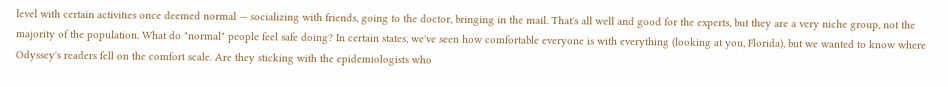level with certain activities once deemed normal — socializing with friends, going to the doctor, bringing in the mail. That's all well and good for the experts, but they are a very niche group, not the majority of the population. What do "normal" people feel safe doing? In certain states, we've seen how comfortable everyone is with everything (looking at you, Florida), but we wanted to know where Odyssey's readers fell on the comfort scale. Are they sticking with the epidemiologists who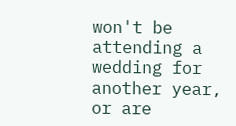won't be attending a wedding for another year, or are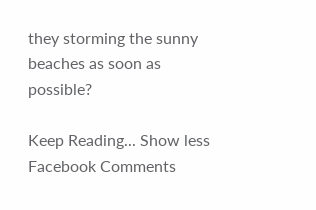they storming the sunny beaches as soon as possible?

Keep Reading... Show less
Facebook Comments